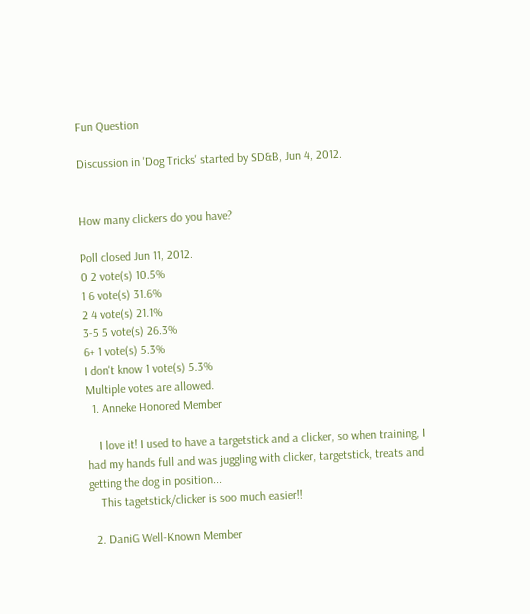Fun Question

Discussion in 'Dog Tricks' started by SD&B, Jun 4, 2012.


How many clickers do you have?

Poll closed Jun 11, 2012.
0 2 vote(s) 10.5%
1 6 vote(s) 31.6%
2 4 vote(s) 21.1%
3-5 5 vote(s) 26.3%
6+ 1 vote(s) 5.3%
I don't know 1 vote(s) 5.3%
Multiple votes are allowed.
  1. Anneke Honored Member

    I love it! I used to have a targetstick and a clicker, so when training, I had my hands full and was juggling with clicker, targetstick, treats and getting the dog in position...
    This tagetstick/clicker is soo much easier!!

  2. DaniG Well-Known Member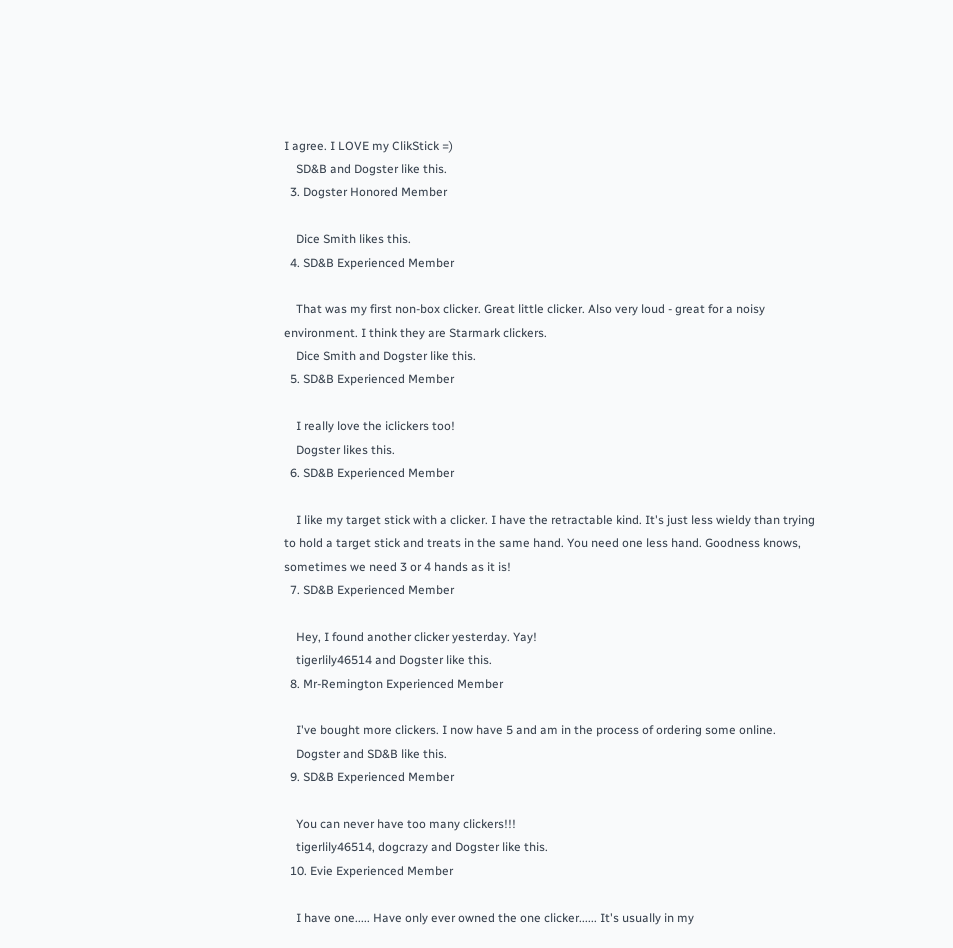I agree. I LOVE my ClikStick =)
    SD&B and Dogster like this.
  3. Dogster Honored Member

    Dice Smith likes this.
  4. SD&B Experienced Member

    That was my first non-box clicker. Great little clicker. Also very loud - great for a noisy environment. I think they are Starmark clickers.
    Dice Smith and Dogster like this.
  5. SD&B Experienced Member

    I really love the iclickers too!
    Dogster likes this.
  6. SD&B Experienced Member

    I like my target stick with a clicker. I have the retractable kind. It's just less wieldy than trying to hold a target stick and treats in the same hand. You need one less hand. Goodness knows, sometimes we need 3 or 4 hands as it is!
  7. SD&B Experienced Member

    Hey, I found another clicker yesterday. Yay!
    tigerlily46514 and Dogster like this.
  8. Mr-Remington Experienced Member

    I've bought more clickers. I now have 5 and am in the process of ordering some online.
    Dogster and SD&B like this.
  9. SD&B Experienced Member

    You can never have too many clickers!!!
    tigerlily46514, dogcrazy and Dogster like this.
  10. Evie Experienced Member

    I have one..... Have only ever owned the one clicker...... It's usually in my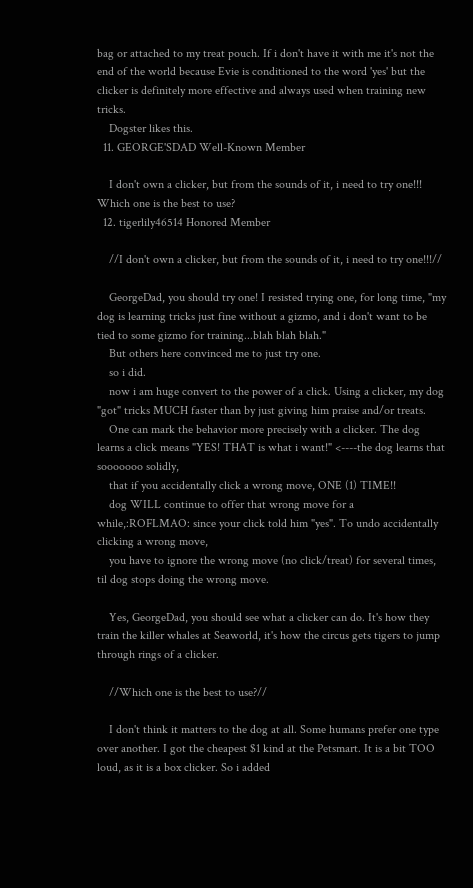bag or attached to my treat pouch. If i don't have it with me it's not the end of the world because Evie is conditioned to the word 'yes' but the clicker is definitely more effective and always used when training new tricks.
    Dogster likes this.
  11. GEORGE'SDAD Well-Known Member

    I don't own a clicker, but from the sounds of it, i need to try one!!! Which one is the best to use?
  12. tigerlily46514 Honored Member

    //I don't own a clicker, but from the sounds of it, i need to try one!!!//

    GeorgeDad, you should try one! I resisted trying one, for long time, "my dog is learning tricks just fine without a gizmo, and i don't want to be tied to some gizmo for training...blah blah blah."
    But others here convinced me to just try one.
    so i did.
    now i am huge convert to the power of a click. Using a clicker, my dog "got" tricks MUCH faster than by just giving him praise and/or treats.
    One can mark the behavior more precisely with a clicker. The dog learns a click means "YES! THAT is what i want!" <----the dog learns that sooooooo solidly,
    that if you accidentally click a wrong move, ONE (1) TIME!!
    dog WILL continue to offer that wrong move for a while,:ROFLMAO: since your click told him "yes". To undo accidentally clicking a wrong move,
    you have to ignore the wrong move (no click/treat) for several times, til dog stops doing the wrong move.

    Yes, GeorgeDad, you should see what a clicker can do. It's how they train the killer whales at Seaworld, it's how the circus gets tigers to jump through rings of a clicker.

    //Which one is the best to use?//

    I don't think it matters to the dog at all. Some humans prefer one type over another. I got the cheapest $1 kind at the Petsmart. It is a bit TOO loud, as it is a box clicker. So i added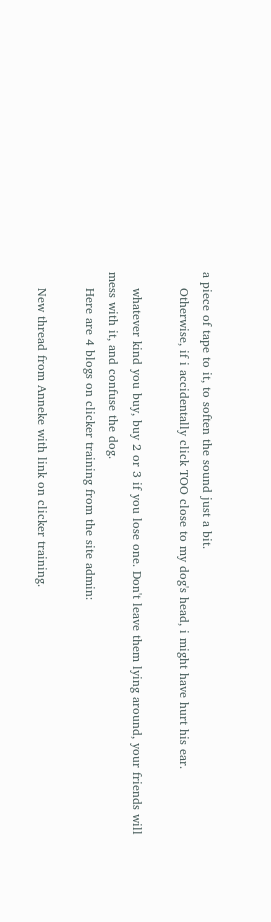a piece of tape to it, to soften the sound just a bit.
    Otherwise, if i accidentally click TOO close to my dog's head, i might have hurt his ear.

    whatever kind you buy, buy 2 or 3 if you lose one. Don't leave them lying around, your friends will mess with it, and confuse the dog.
    Here are 4 blogs on clicker training from the site admin:

    New thread from Anneke with link on clicker training.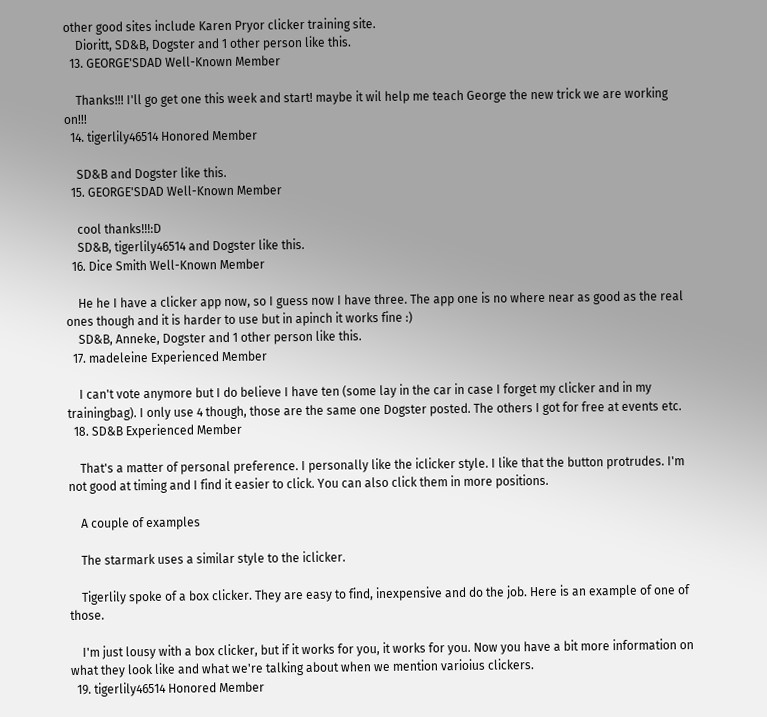other good sites include Karen Pryor clicker training site.
    Dioritt, SD&B, Dogster and 1 other person like this.
  13. GEORGE'SDAD Well-Known Member

    Thanks!!! I'll go get one this week and start! maybe it wil help me teach George the new trick we are working on!!!
  14. tigerlily46514 Honored Member

    SD&B and Dogster like this.
  15. GEORGE'SDAD Well-Known Member

    cool thanks!!!:D
    SD&B, tigerlily46514 and Dogster like this.
  16. Dice Smith Well-Known Member

    He he I have a clicker app now, so I guess now I have three. The app one is no where near as good as the real ones though and it is harder to use but in apinch it works fine :)
    SD&B, Anneke, Dogster and 1 other person like this.
  17. madeleine Experienced Member

    I can't vote anymore but I do believe I have ten (some lay in the car in case I forget my clicker and in my trainingbag). I only use 4 though, those are the same one Dogster posted. The others I got for free at events etc.
  18. SD&B Experienced Member

    That's a matter of personal preference. I personally like the iclicker style. I like that the button protrudes. I'm not good at timing and I find it easier to click. You can also click them in more positions.

    A couple of examples

    The starmark uses a similar style to the iclicker.

    Tigerlily spoke of a box clicker. They are easy to find, inexpensive and do the job. Here is an example of one of those.

    I'm just lousy with a box clicker, but if it works for you, it works for you. Now you have a bit more information on what they look like and what we're talking about when we mention varioius clickers.
  19. tigerlily46514 Honored Member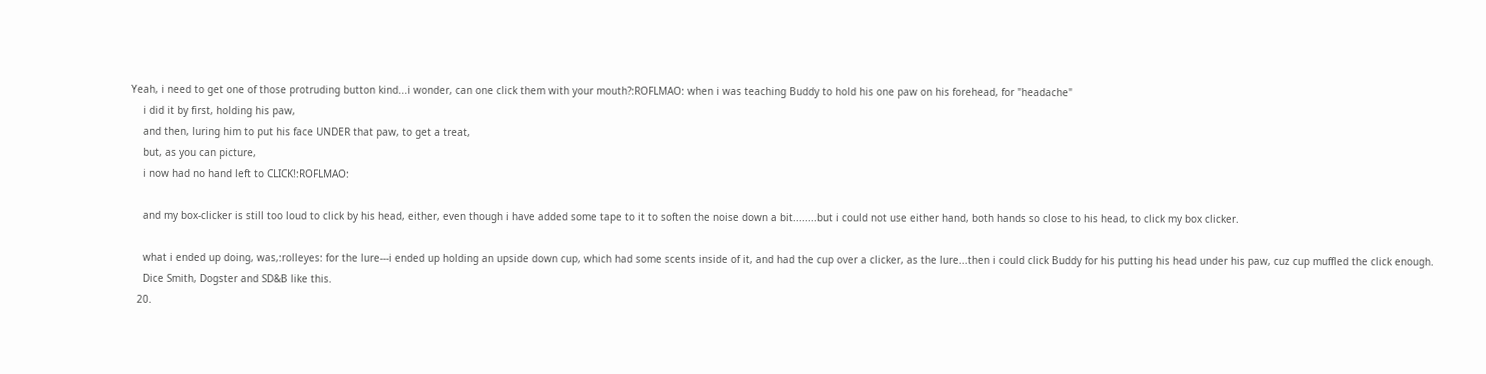Yeah, i need to get one of those protruding button kind...i wonder, can one click them with your mouth?:ROFLMAO: when i was teaching Buddy to hold his one paw on his forehead, for "headache"
    i did it by first, holding his paw,
    and then, luring him to put his face UNDER that paw, to get a treat,
    but, as you can picture,
    i now had no hand left to CLICK!:ROFLMAO:

    and my box-clicker is still too loud to click by his head, either, even though i have added some tape to it to soften the noise down a bit........but i could not use either hand, both hands so close to his head, to click my box clicker.

    what i ended up doing, was,:rolleyes: for the lure---i ended up holding an upside down cup, which had some scents inside of it, and had the cup over a clicker, as the lure...then i could click Buddy for his putting his head under his paw, cuz cup muffled the click enough.
    Dice Smith, Dogster and SD&B like this.
  20.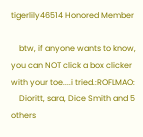tigerlily46514 Honored Member

    btw, if anyone wants to know, you can NOT click a box clicker with your toe....i tried.:ROFLMAO:
    Dioritt, sara, Dice Smith and 5 others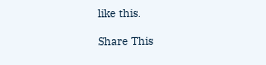like this.

Share This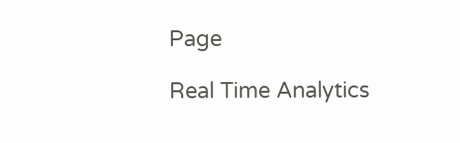Page

Real Time Analytics